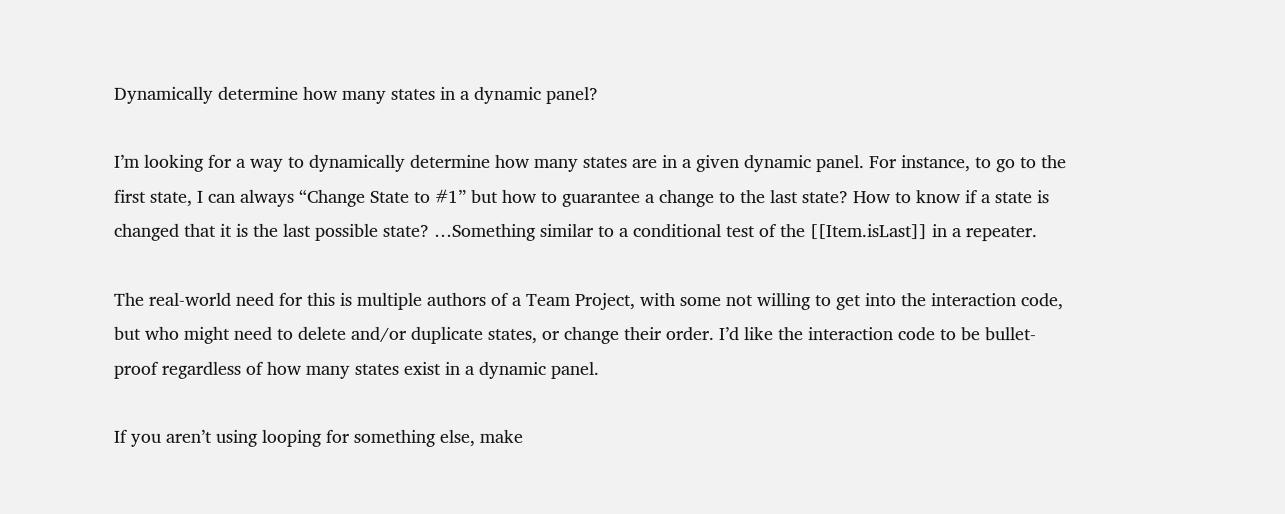Dynamically determine how many states in a dynamic panel?

I’m looking for a way to dynamically determine how many states are in a given dynamic panel. For instance, to go to the first state, I can always “Change State to #1” but how to guarantee a change to the last state? How to know if a state is changed that it is the last possible state? …Something similar to a conditional test of the [[Item.isLast]] in a repeater.

The real-world need for this is multiple authors of a Team Project, with some not willing to get into the interaction code, but who might need to delete and/or duplicate states, or change their order. I’d like the interaction code to be bullet-proof regardless of how many states exist in a dynamic panel.

If you aren’t using looping for something else, make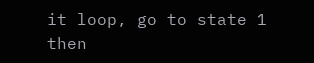it loop, go to state 1 then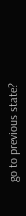go to previous state?